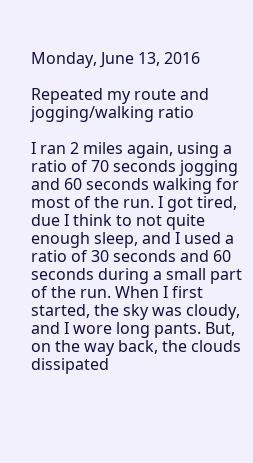Monday, June 13, 2016

Repeated my route and jogging/walking ratio

I ran 2 miles again, using a ratio of 70 seconds jogging and 60 seconds walking for most of the run. I got tired, due I think to not quite enough sleep, and I used a ratio of 30 seconds and 60 seconds during a small part of the run. When I first started, the sky was cloudy, and I wore long pants. But, on the way back, the clouds dissipated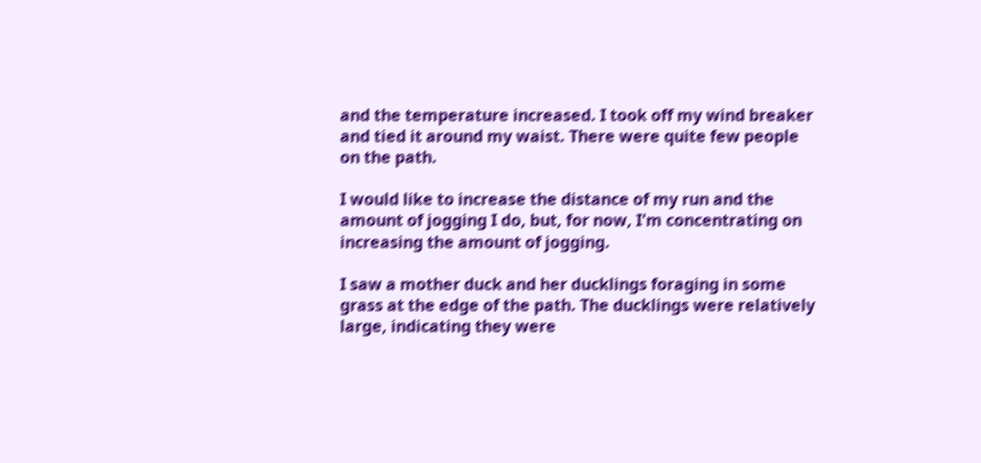and the temperature increased. I took off my wind breaker and tied it around my waist. There were quite few people on the path.

I would like to increase the distance of my run and the amount of jogging I do, but, for now, I'm concentrating on increasing the amount of jogging.

I saw a mother duck and her ducklings foraging in some grass at the edge of the path. The ducklings were relatively large, indicating they were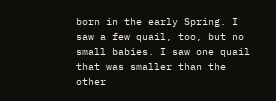born in the early Spring. I saw a few quail, too, but no small babies. I saw one quail that was smaller than the other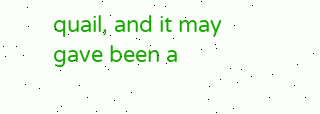quail, and it may gave been a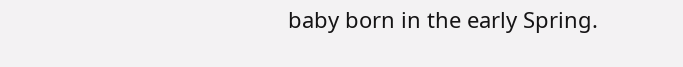baby born in the early Spring.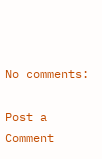No comments:

Post a Comment